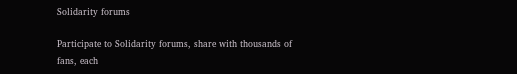Solidarity forums

Participate to Solidarity forums, share with thousands of fans, each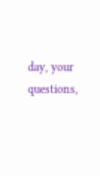day, your questions,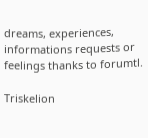dreams, experiences, informations requests or feelings thanks to forumtl.

Triskelion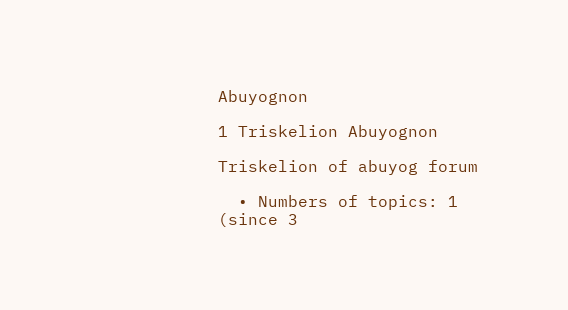Abuyognon

1 Triskelion Abuyognon

Triskelion of abuyog forum

  • Numbers of topics: 1 (since 3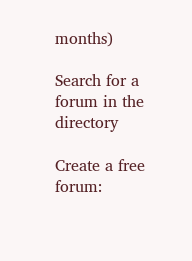months)

Search for a forum in the directory

Create a free forum: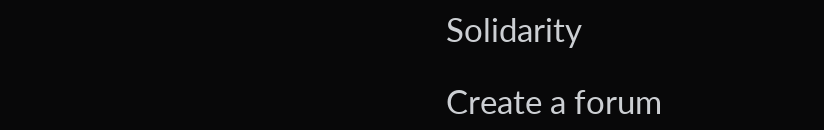Solidarity

Create a forum